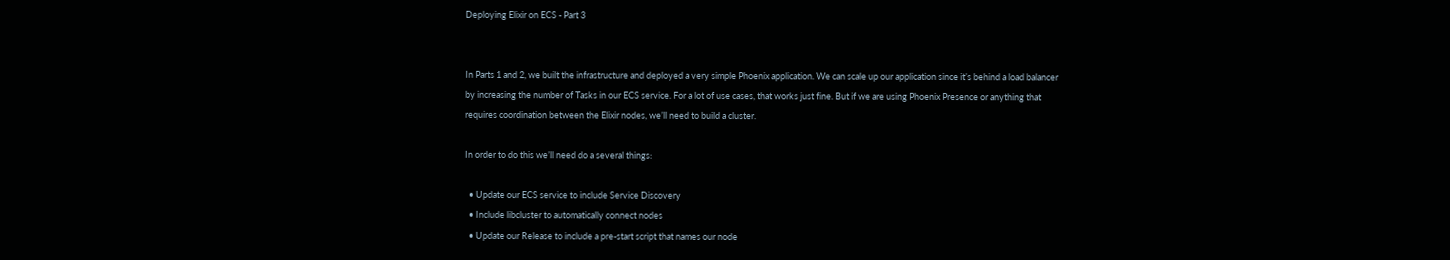Deploying Elixir on ECS - Part 3


In Parts 1 and 2, we built the infrastructure and deployed a very simple Phoenix application. We can scale up our application since it’s behind a load balancer by increasing the number of Tasks in our ECS service. For a lot of use cases, that works just fine. But if we are using Phoenix Presence or anything that requires coordination between the Elixir nodes, we’ll need to build a cluster.

In order to do this we’ll need do a several things:

  • Update our ECS service to include Service Discovery
  • Include libcluster to automatically connect nodes
  • Update our Release to include a pre-start script that names our node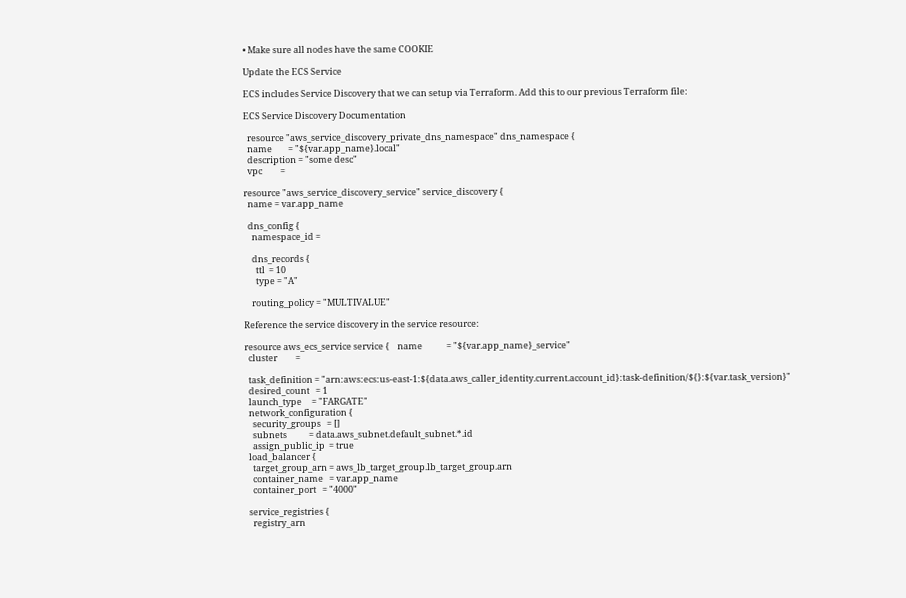• Make sure all nodes have the same COOKIE

Update the ECS Service

ECS includes Service Discovery that we can setup via Terraform. Add this to our previous Terraform file:

ECS Service Discovery Documentation

  resource "aws_service_discovery_private_dns_namespace" dns_namespace {
  name        = "${var.app_name}.local"
  description = "some desc"
  vpc         =

resource "aws_service_discovery_service" service_discovery {
  name = var.app_name

  dns_config {
    namespace_id =

    dns_records {
      ttl  = 10
      type = "A"

    routing_policy = "MULTIVALUE"

Reference the service discovery in the service resource:

resource aws_ecs_service service {    name            = "${var.app_name}_service"
  cluster         =

  task_definition = "arn:aws:ecs:us-east-1:${data.aws_caller_identity.current.account_id}:task-definition/${}:${var.task_version}"
  desired_count   = 1
  launch_type     = "FARGATE"
  network_configuration {
    security_groups   = []
    subnets           = data.aws_subnet.default_subnet.*.id
    assign_public_ip  = true
  load_balancer {
    target_group_arn = aws_lb_target_group.lb_target_group.arn
    container_name   = var.app_name
    container_port   = "4000"

  service_registries {
    registry_arn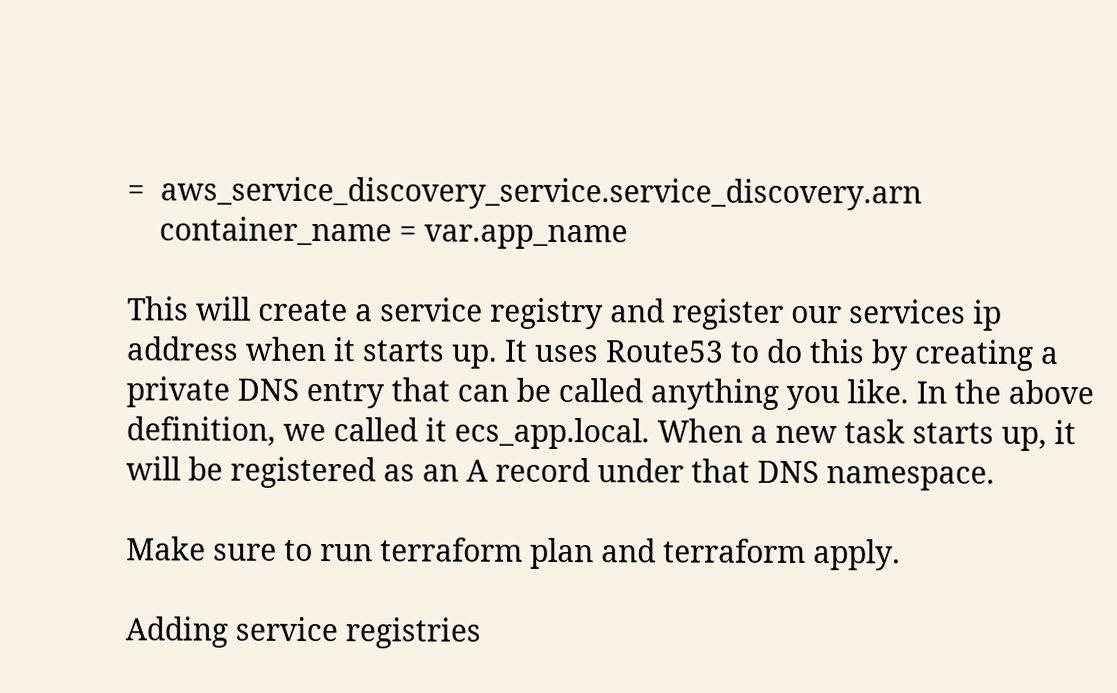=  aws_service_discovery_service.service_discovery.arn
    container_name = var.app_name

This will create a service registry and register our services ip address when it starts up. It uses Route53 to do this by creating a private DNS entry that can be called anything you like. In the above definition, we called it ecs_app.local. When a new task starts up, it will be registered as an A record under that DNS namespace.

Make sure to run terraform plan and terraform apply.

Adding service registries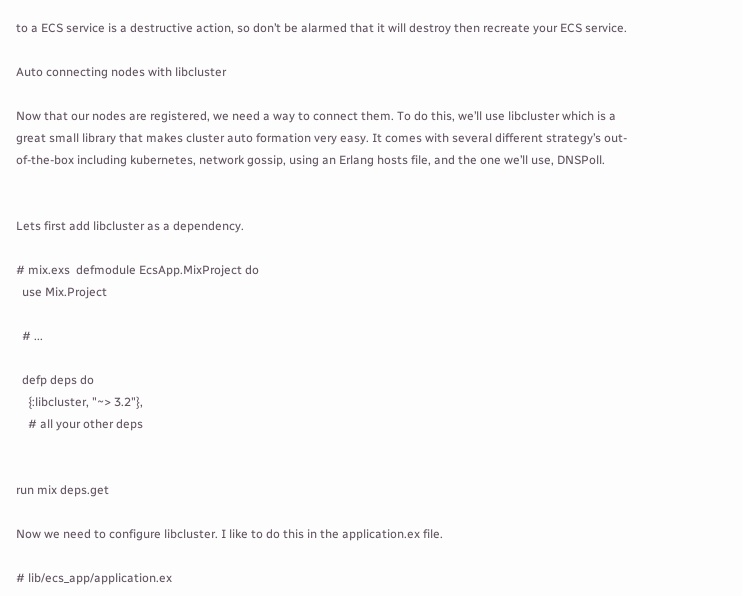to a ECS service is a destructive action, so don’t be alarmed that it will destroy then recreate your ECS service.

Auto connecting nodes with libcluster

Now that our nodes are registered, we need a way to connect them. To do this, we’ll use libcluster which is a great small library that makes cluster auto formation very easy. It comes with several different strategy’s out-of-the-box including kubernetes, network gossip, using an Erlang hosts file, and the one we’ll use, DNSPoll.


Lets first add libcluster as a dependency.

# mix.exs  defmodule EcsApp.MixProject do
  use Mix.Project

  # ...

  defp deps do
    {:libcluster, "~> 3.2"},
    # all your other deps


run mix deps.get

Now we need to configure libcluster. I like to do this in the application.ex file.

# lib/ecs_app/application.ex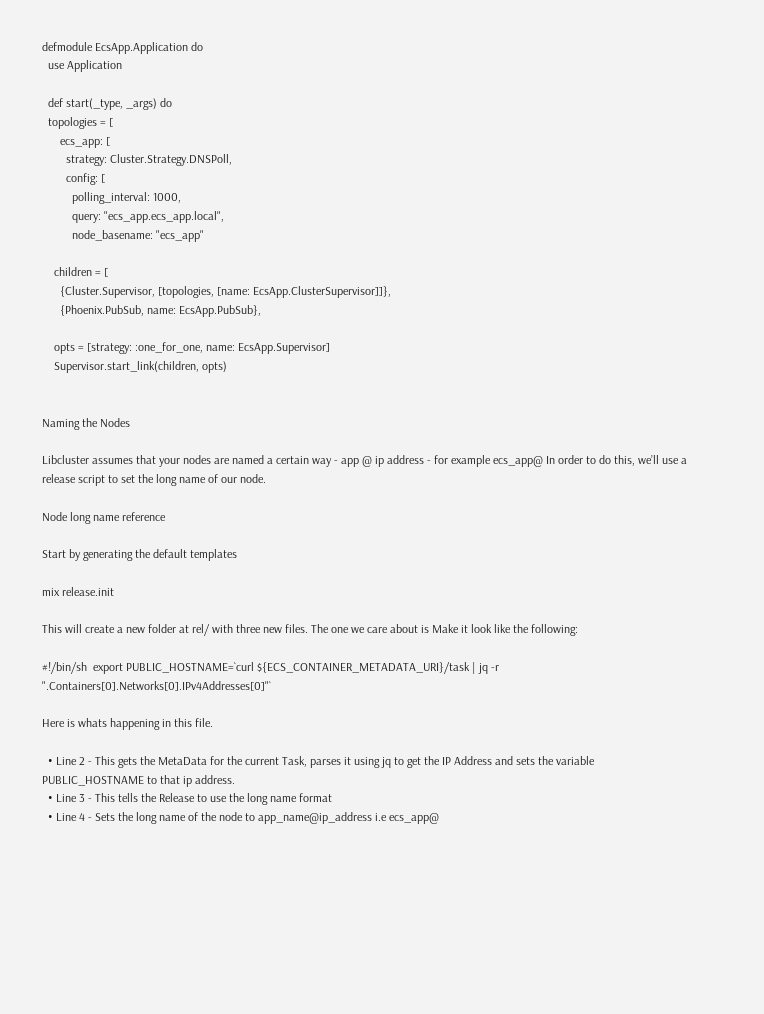defmodule EcsApp.Application do
  use Application

  def start(_type, _args) do
  topologies = [
      ecs_app: [
        strategy: Cluster.Strategy.DNSPoll,
        config: [
          polling_interval: 1000,
          query: "ecs_app.ecs_app.local",
          node_basename: "ecs_app"

    children = [
      {Cluster.Supervisor, [topologies, [name: EcsApp.ClusterSupervisor]]},
      {Phoenix.PubSub, name: EcsApp.PubSub},

    opts = [strategy: :one_for_one, name: EcsApp.Supervisor]
    Supervisor.start_link(children, opts)


Naming the Nodes

Libcluster assumes that your nodes are named a certain way - app @ ip address - for example ecs_app@ In order to do this, we’ll use a release script to set the long name of our node.

Node long name reference

Start by generating the default templates

mix release.init

This will create a new folder at rel/ with three new files. The one we care about is Make it look like the following:

#!/bin/sh  export PUBLIC_HOSTNAME=`curl ${ECS_CONTAINER_METADATA_URI}/task | jq -r ".Containers[0].Networks[0].IPv4Addresses[0]"`

Here is whats happening in this file.

  • Line 2 - This gets the MetaData for the current Task, parses it using jq to get the IP Address and sets the variable PUBLIC_HOSTNAME to that ip address.
  • Line 3 - This tells the Release to use the long name format
  • Line 4 - Sets the long name of the node to app_name@ip_address i.e ecs_app@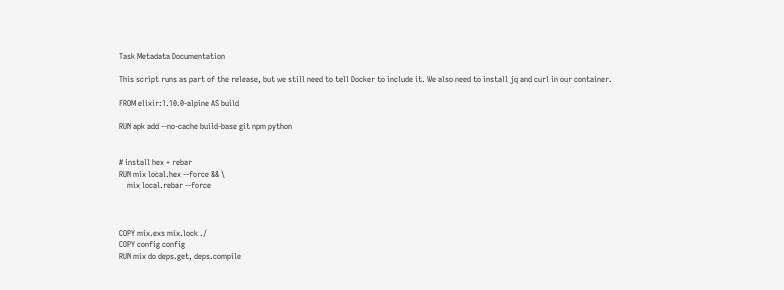Task Metadata Documentation

This script runs as part of the release, but we still need to tell Docker to include it. We also need to install jq and curl in our container.

FROM elixir:1.10.0-alpine AS build

RUN apk add --no-cache build-base git npm python


# install hex + rebar
RUN mix local.hex --force && \
    mix local.rebar --force



COPY mix.exs mix.lock ./
COPY config config
RUN mix do deps.get, deps.compile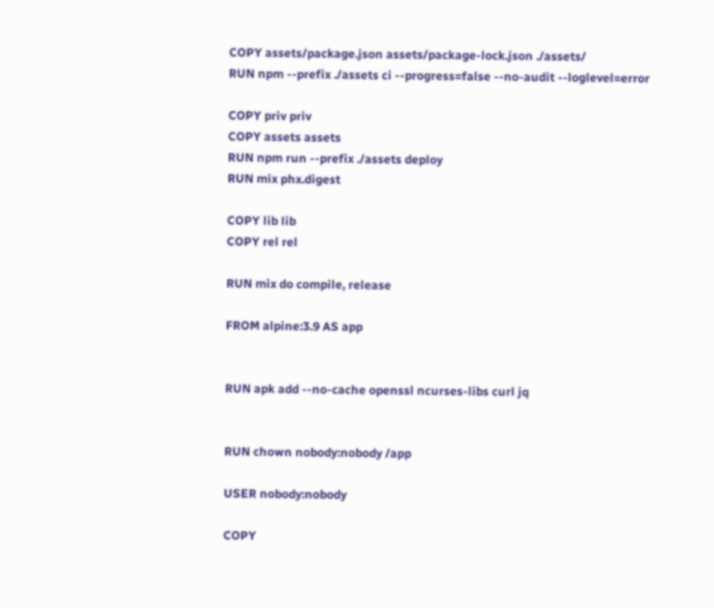COPY assets/package.json assets/package-lock.json ./assets/
RUN npm --prefix ./assets ci --progress=false --no-audit --loglevel=error

COPY priv priv
COPY assets assets
RUN npm run --prefix ./assets deploy
RUN mix phx.digest

COPY lib lib
COPY rel rel

RUN mix do compile, release

FROM alpine:3.9 AS app


RUN apk add --no-cache openssl ncurses-libs curl jq


RUN chown nobody:nobody /app

USER nobody:nobody

COPY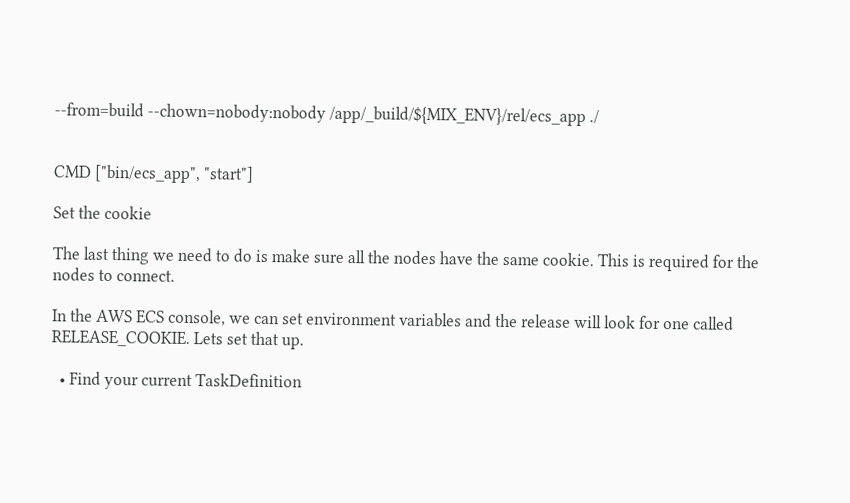--from=build --chown=nobody:nobody /app/_build/${MIX_ENV}/rel/ecs_app ./


CMD ["bin/ecs_app", "start"]

Set the cookie

The last thing we need to do is make sure all the nodes have the same cookie. This is required for the nodes to connect.

In the AWS ECS console, we can set environment variables and the release will look for one called RELEASE_COOKIE. Lets set that up.

  • Find your current TaskDefinition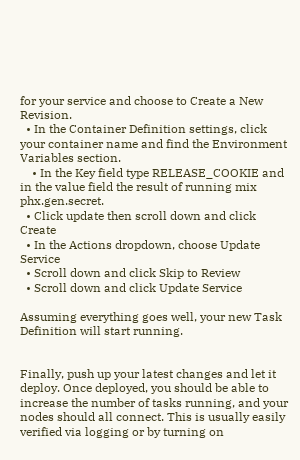for your service and choose to Create a New Revision.
  • In the Container Definition settings, click your container name and find the Environment Variables section.
    • In the Key field type RELEASE_COOKIE and in the value field the result of running mix phx.gen.secret.
  • Click update then scroll down and click Create
  • In the Actions dropdown, choose Update Service
  • Scroll down and click Skip to Review
  • Scroll down and click Update Service

Assuming everything goes well, your new Task Definition will start running.


Finally, push up your latest changes and let it deploy. Once deployed, you should be able to increase the number of tasks running, and your nodes should all connect. This is usually easily verified via logging or by turning on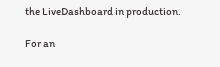the LiveDashboard in production.

For an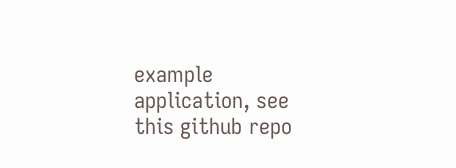example application, see this github repo